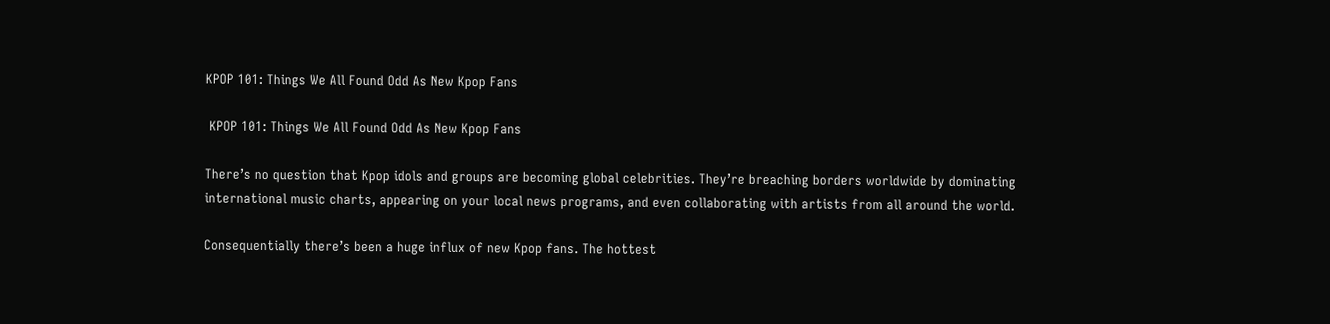KPOP 101: Things We All Found Odd As New Kpop Fans

 KPOP 101: Things We All Found Odd As New Kpop Fans

There’s no question that Kpop idols and groups are becoming global celebrities. They’re breaching borders worldwide by dominating international music charts, appearing on your local news programs, and even collaborating with artists from all around the world.

Consequentially there’s been a huge influx of new Kpop fans. The hottest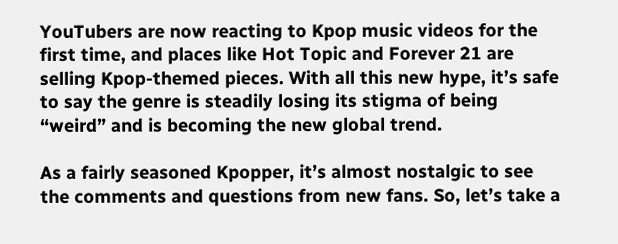YouTubers are now reacting to Kpop music videos for the first time, and places like Hot Topic and Forever 21 are selling Kpop-themed pieces. With all this new hype, it’s safe to say the genre is steadily losing its stigma of being “weird” and is becoming the new global trend.

As a fairly seasoned Kpopper, it’s almost nostalgic to see the comments and questions from new fans. So, let’s take a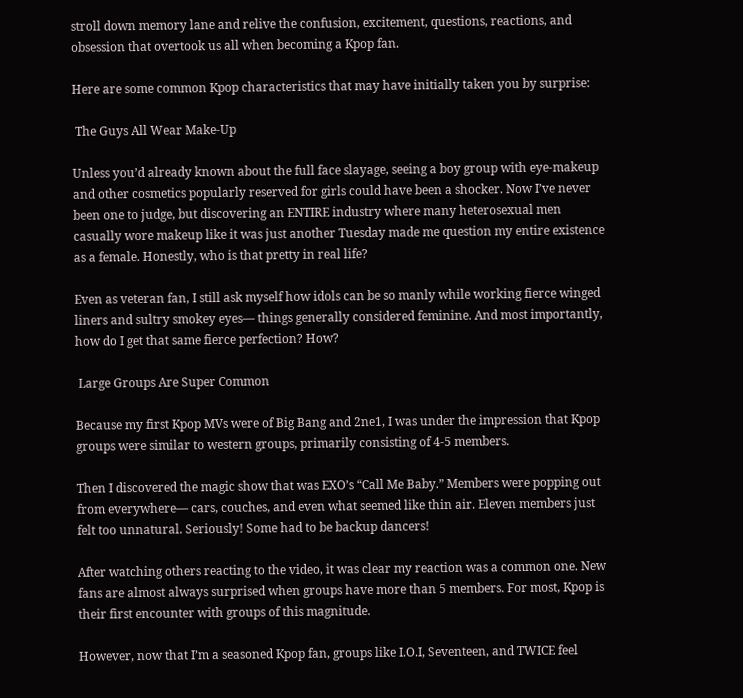stroll down memory lane and relive the confusion, excitement, questions, reactions, and obsession that overtook us all when becoming a Kpop fan.

Here are some common Kpop characteristics that may have initially taken you by surprise:

 The Guys All Wear Make-Up

Unless you’d already known about the full face slayage, seeing a boy group with eye-makeup and other cosmetics popularly reserved for girls could have been a shocker. Now I’ve never been one to judge, but discovering an ENTIRE industry where many heterosexual men casually wore makeup like it was just another Tuesday made me question my entire existence as a female. Honestly, who is that pretty in real life?

Even as veteran fan, I still ask myself how idols can be so manly while working fierce winged liners and sultry smokey eyes— things generally considered feminine. And most importantly, how do I get that same fierce perfection? How?

 Large Groups Are Super Common

Because my first Kpop MVs were of Big Bang and 2ne1, I was under the impression that Kpop groups were similar to western groups, primarily consisting of 4-5 members.

Then I discovered the magic show that was EXO’s “Call Me Baby.” Members were popping out from everywhere— cars, couches, and even what seemed like thin air. Eleven members just felt too unnatural. Seriously! Some had to be backup dancers!

After watching others reacting to the video, it was clear my reaction was a common one. New fans are almost always surprised when groups have more than 5 members. For most, Kpop is their first encounter with groups of this magnitude.

However, now that I’m a seasoned Kpop fan, groups like I.O.I, Seventeen, and TWICE feel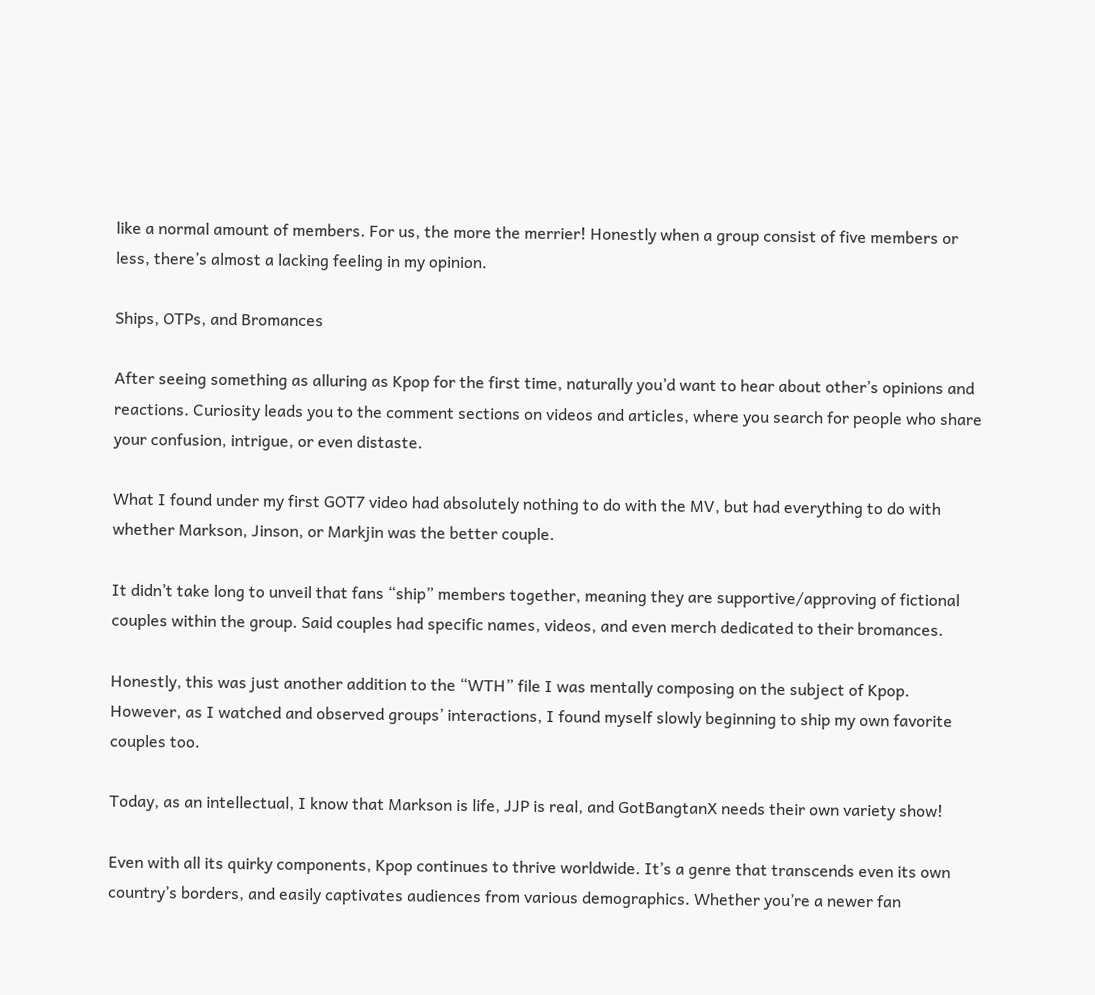like a normal amount of members. For us, the more the merrier! Honestly when a group consist of five members or less, there’s almost a lacking feeling in my opinion.

Ships, OTPs, and Bromances

After seeing something as alluring as Kpop for the first time, naturally you’d want to hear about other’s opinions and reactions. Curiosity leads you to the comment sections on videos and articles, where you search for people who share your confusion, intrigue, or even distaste.

What I found under my first GOT7 video had absolutely nothing to do with the MV, but had everything to do with whether Markson, Jinson, or Markjin was the better couple.

It didn’t take long to unveil that fans “ship” members together, meaning they are supportive/approving of fictional couples within the group. Said couples had specific names, videos, and even merch dedicated to their bromances.

Honestly, this was just another addition to the “WTH” file I was mentally composing on the subject of Kpop. However, as I watched and observed groups’ interactions, I found myself slowly beginning to ship my own favorite couples too.

Today, as an intellectual, I know that Markson is life, JJP is real, and GotBangtanX needs their own variety show!

Even with all its quirky components, Kpop continues to thrive worldwide. It’s a genre that transcends even its own country’s borders, and easily captivates audiences from various demographics. Whether you’re a newer fan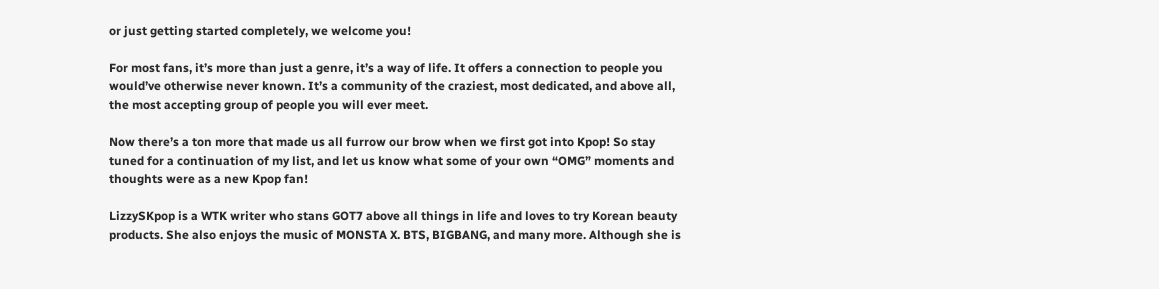or just getting started completely, we welcome you!

For most fans, it’s more than just a genre, it’s a way of life. It offers a connection to people you would’ve otherwise never known. It’s a community of the craziest, most dedicated, and above all, the most accepting group of people you will ever meet.

Now there’s a ton more that made us all furrow our brow when we first got into Kpop! So stay tuned for a continuation of my list, and let us know what some of your own “OMG” moments and thoughts were as a new Kpop fan!

LizzySKpop is a WTK writer who stans GOT7 above all things in life and loves to try Korean beauty products. She also enjoys the music of MONSTA X. BTS, BIGBANG, and many more. Although she is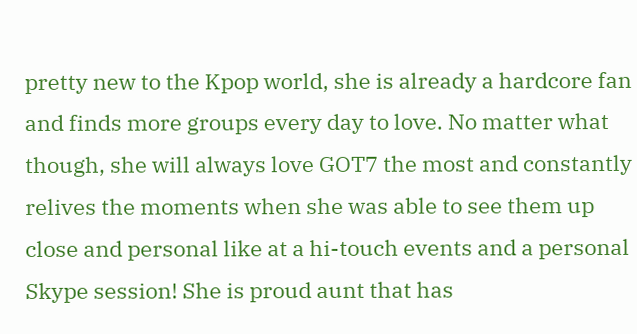pretty new to the Kpop world, she is already a hardcore fan and finds more groups every day to love. No matter what though, she will always love GOT7 the most and constantly relives the moments when she was able to see them up close and personal like at a hi-touch events and a personal Skype session! She is proud aunt that has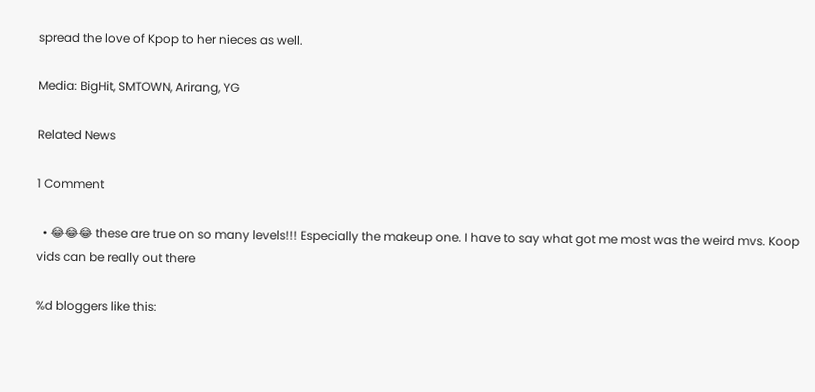spread the love of Kpop to her nieces as well.

Media: BigHit, SMTOWN, Arirang, YG

Related News

1 Comment

  • 😂😂😂 these are true on so many levels!!! Especially the makeup one. I have to say what got me most was the weird mvs. Koop vids can be really out there

%d bloggers like this: